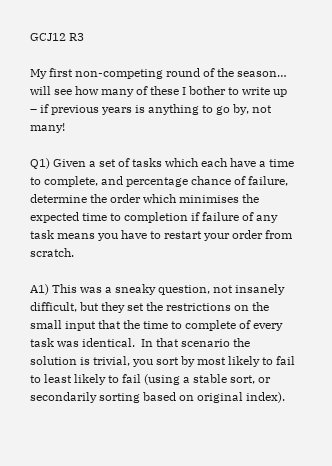GCJ12 R3

My first non-competing round of the season… will see how many of these I bother to write up – if previous years is anything to go by, not many!

Q1) Given a set of tasks which each have a time to complete, and percentage chance of failure, determine the order which minimises the expected time to completion if failure of any task means you have to restart your order from scratch.

A1) This was a sneaky question, not insanely difficult, but they set the restrictions on the small input that the time to complete of every task was identical.  In that scenario the solution is trivial, you sort by most likely to fail to least likely to fail (using a stable sort, or secondarily sorting based on original index).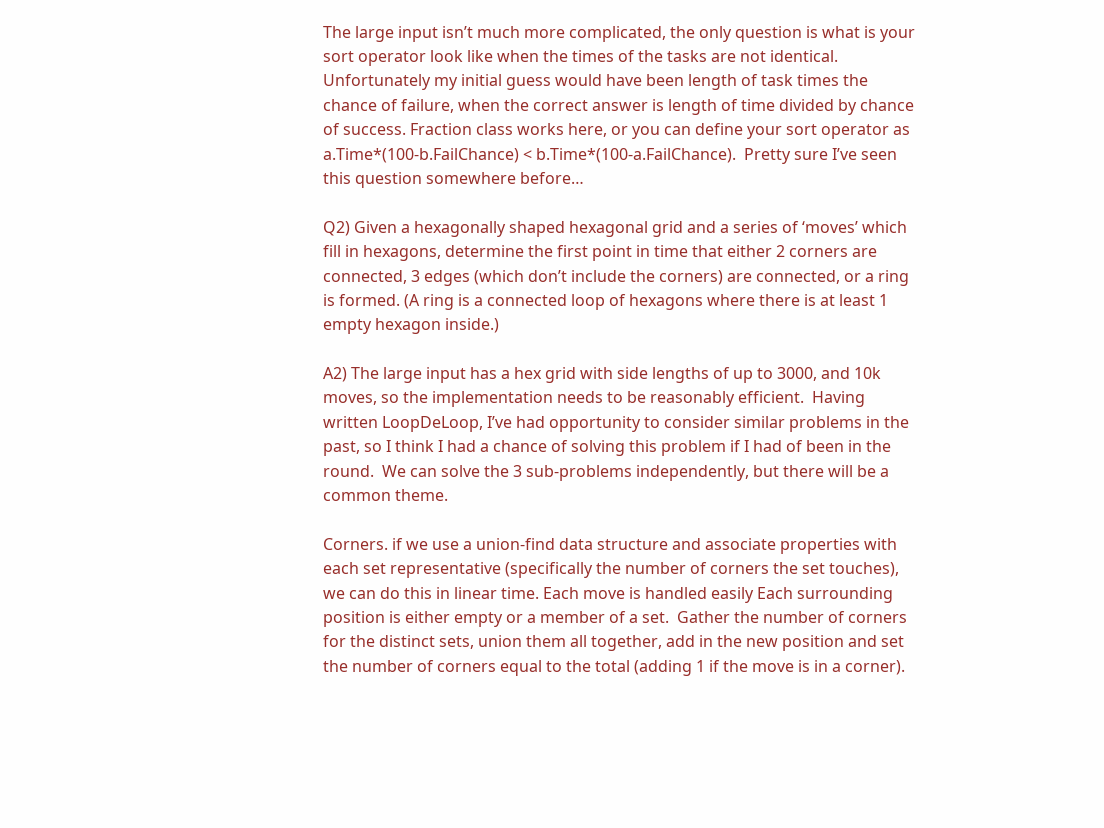The large input isn’t much more complicated, the only question is what is your sort operator look like when the times of the tasks are not identical.  Unfortunately my initial guess would have been length of task times the chance of failure, when the correct answer is length of time divided by chance of success. Fraction class works here, or you can define your sort operator as a.Time*(100-b.FailChance) < b.Time*(100-a.FailChance).  Pretty sure I’ve seen this question somewhere before…

Q2) Given a hexagonally shaped hexagonal grid and a series of ‘moves’ which fill in hexagons, determine the first point in time that either 2 corners are connected, 3 edges (which don’t include the corners) are connected, or a ring is formed. (A ring is a connected loop of hexagons where there is at least 1 empty hexagon inside.)

A2) The large input has a hex grid with side lengths of up to 3000, and 10k moves, so the implementation needs to be reasonably efficient.  Having written LoopDeLoop, I’ve had opportunity to consider similar problems in the past, so I think I had a chance of solving this problem if I had of been in the round.  We can solve the 3 sub-problems independently, but there will be a common theme.

Corners. if we use a union-find data structure and associate properties with each set representative (specifically the number of corners the set touches), we can do this in linear time. Each move is handled easily Each surrounding position is either empty or a member of a set.  Gather the number of corners for the distinct sets, union them all together, add in the new position and set the number of corners equal to the total (adding 1 if the move is in a corner).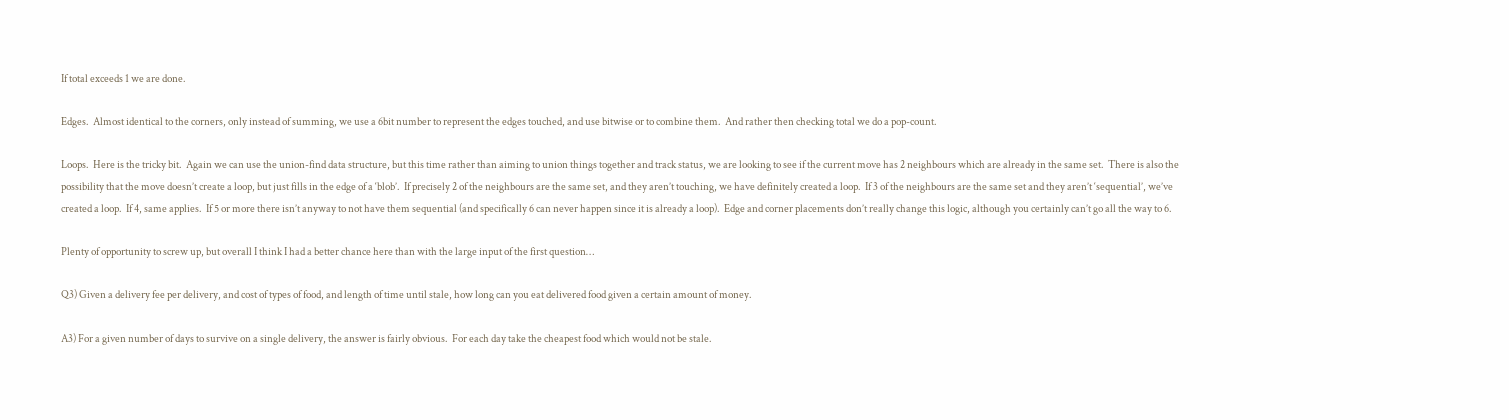If total exceeds 1 we are done.

Edges.  Almost identical to the corners, only instead of summing, we use a 6bit number to represent the edges touched, and use bitwise or to combine them.  And rather then checking total we do a pop-count.

Loops.  Here is the tricky bit.  Again we can use the union-find data structure, but this time rather than aiming to union things together and track status, we are looking to see if the current move has 2 neighbours which are already in the same set.  There is also the possibility that the move doesn’t create a loop, but just fills in the edge of a ‘blob’.  If precisely 2 of the neighbours are the same set, and they aren’t touching, we have definitely created a loop.  If 3 of the neighbours are the same set and they aren’t ‘sequential’, we’ve created a loop.  If 4, same applies.  If 5 or more there isn’t anyway to not have them sequential (and specifically 6 can never happen since it is already a loop).  Edge and corner placements don’t really change this logic, although you certainly can’t go all the way to 6.

Plenty of opportunity to screw up, but overall I think I had a better chance here than with the large input of the first question…

Q3) Given a delivery fee per delivery, and cost of types of food, and length of time until stale, how long can you eat delivered food given a certain amount of money.

A3) For a given number of days to survive on a single delivery, the answer is fairly obvious.  For each day take the cheapest food which would not be stale.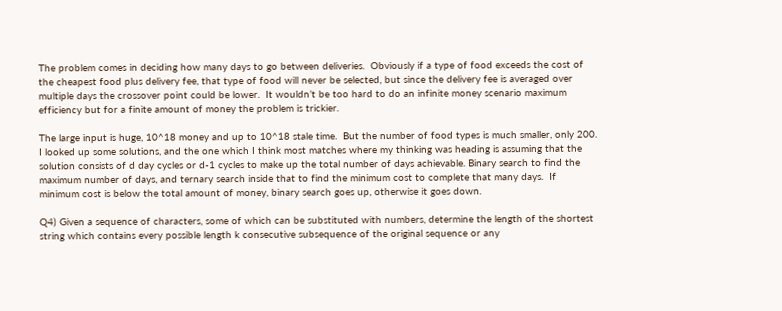The problem comes in deciding how many days to go between deliveries.  Obviously if a type of food exceeds the cost of the cheapest food plus delivery fee, that type of food will never be selected, but since the delivery fee is averaged over multiple days the crossover point could be lower.  It wouldn’t be too hard to do an infinite money scenario maximum efficiency but for a finite amount of money the problem is trickier.

The large input is huge, 10^18 money and up to 10^18 stale time.  But the number of food types is much smaller, only 200.  I looked up some solutions, and the one which I think most matches where my thinking was heading is assuming that the solution consists of d day cycles or d-1 cycles to make up the total number of days achievable. Binary search to find the maximum number of days, and ternary search inside that to find the minimum cost to complete that many days.  If minimum cost is below the total amount of money, binary search goes up, otherwise it goes down.

Q4) Given a sequence of characters, some of which can be substituted with numbers, determine the length of the shortest string which contains every possible length k consecutive subsequence of the original sequence or any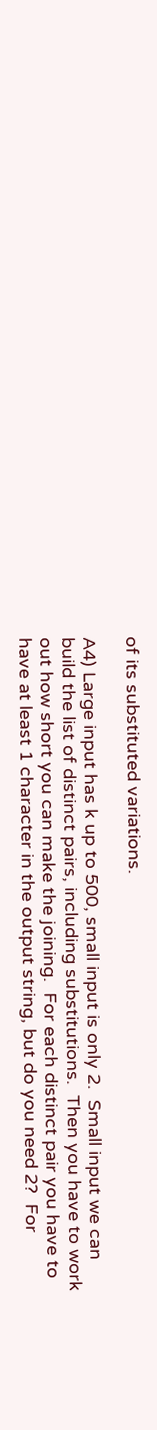of its substituted variations.

A4) Large input has k up to 500, small input is only 2.  Small input we can build the list of distinct pairs, including substitutions.  Then you have to work out how short you can make the joining.  For each distinct pair you have to have at least 1 character in the output string, but do you need 2?  For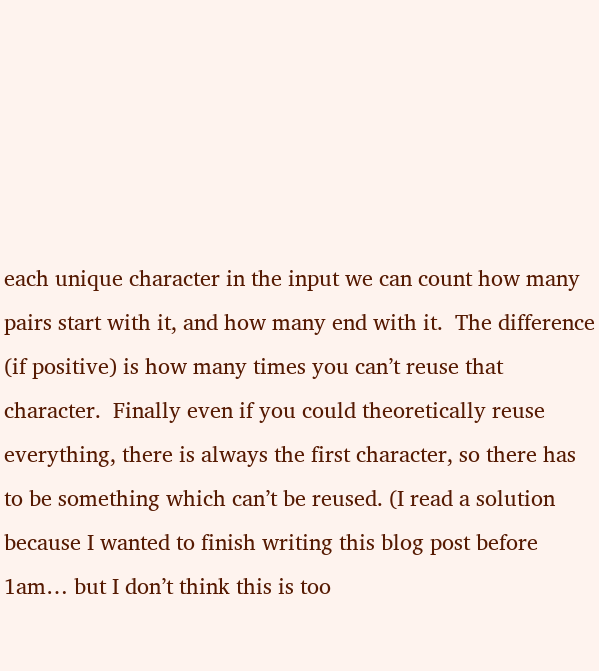each unique character in the input we can count how many pairs start with it, and how many end with it.  The difference (if positive) is how many times you can’t reuse that character.  Finally even if you could theoretically reuse everything, there is always the first character, so there has to be something which can’t be reused. (I read a solution because I wanted to finish writing this blog post before 1am… but I don’t think this is too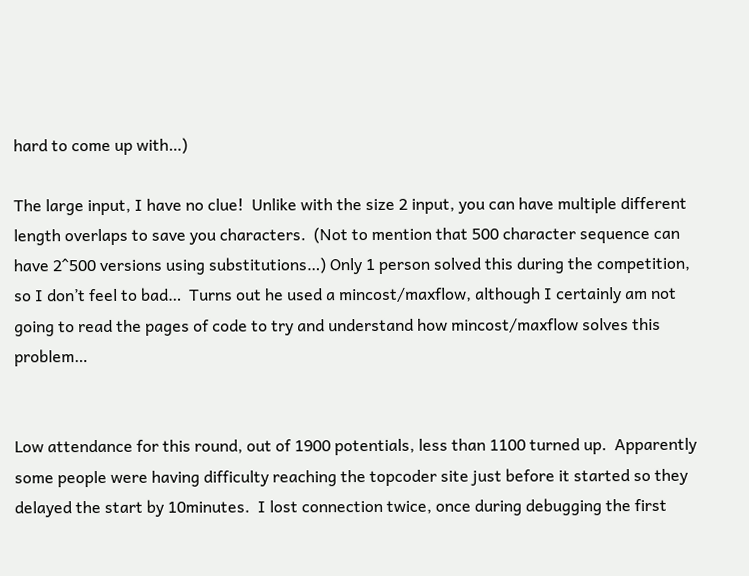hard to come up with…)

The large input, I have no clue!  Unlike with the size 2 input, you can have multiple different length overlaps to save you characters.  (Not to mention that 500 character sequence can have 2^500 versions using substitutions…) Only 1 person solved this during the competition, so I don’t feel to bad…  Turns out he used a mincost/maxflow, although I certainly am not going to read the pages of code to try and understand how mincost/maxflow solves this problem…


Low attendance for this round, out of 1900 potentials, less than 1100 turned up.  Apparently some people were having difficulty reaching the topcoder site just before it started so they delayed the start by 10minutes.  I lost connection twice, once during debugging the first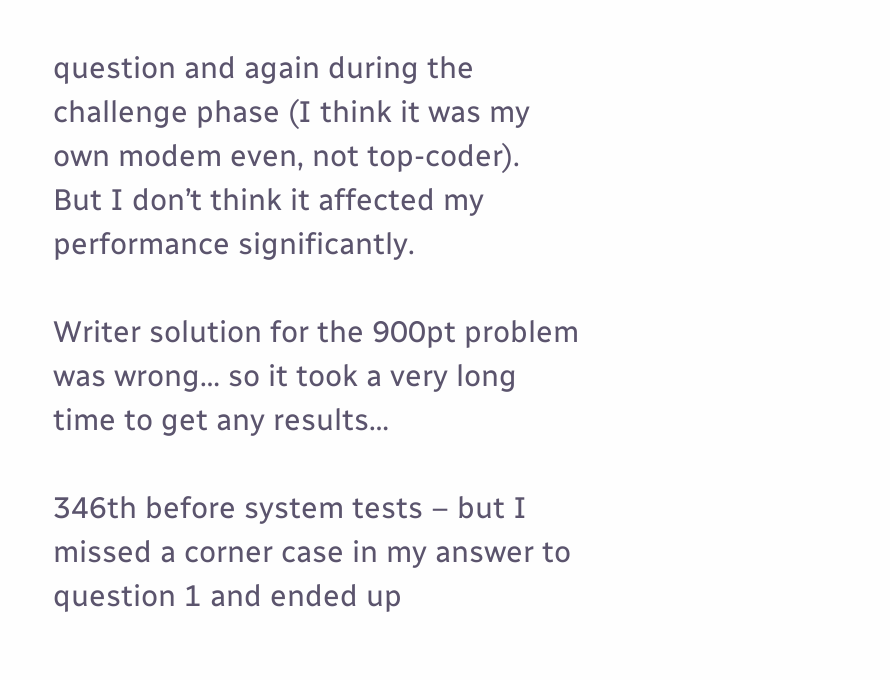question and again during the challenge phase (I think it was my own modem even, not top-coder).  But I don’t think it affected my performance significantly.

Writer solution for the 900pt problem was wrong… so it took a very long time to get any results…

346th before system tests – but I missed a corner case in my answer to question 1 and ended up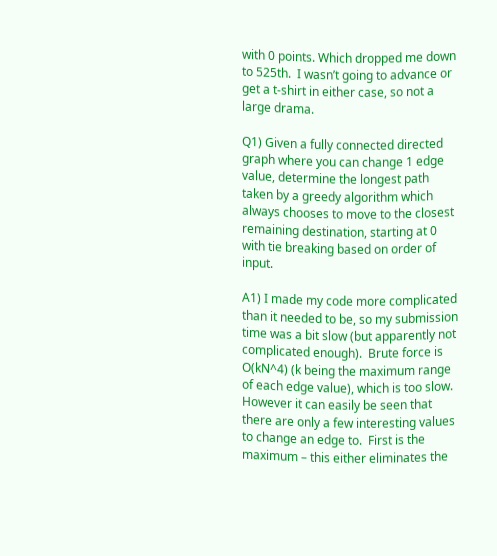with 0 points. Which dropped me down to 525th.  I wasn’t going to advance or get a t-shirt in either case, so not a large drama.

Q1) Given a fully connected directed graph where you can change 1 edge value, determine the longest path taken by a greedy algorithm which always chooses to move to the closest remaining destination, starting at 0 with tie breaking based on order of input.

A1) I made my code more complicated than it needed to be, so my submission time was a bit slow (but apparently not complicated enough).  Brute force is O(kN^4) (k being the maximum range of each edge value), which is too slow.  However it can easily be seen that there are only a few interesting values to change an edge to.  First is the maximum – this either eliminates the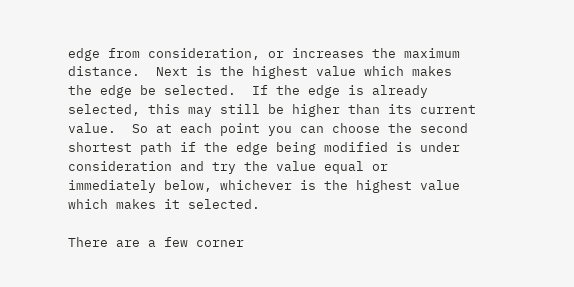edge from consideration, or increases the maximum distance.  Next is the highest value which makes the edge be selected.  If the edge is already selected, this may still be higher than its current value.  So at each point you can choose the second shortest path if the edge being modified is under consideration and try the value equal or immediately below, whichever is the highest value which makes it selected.

There are a few corner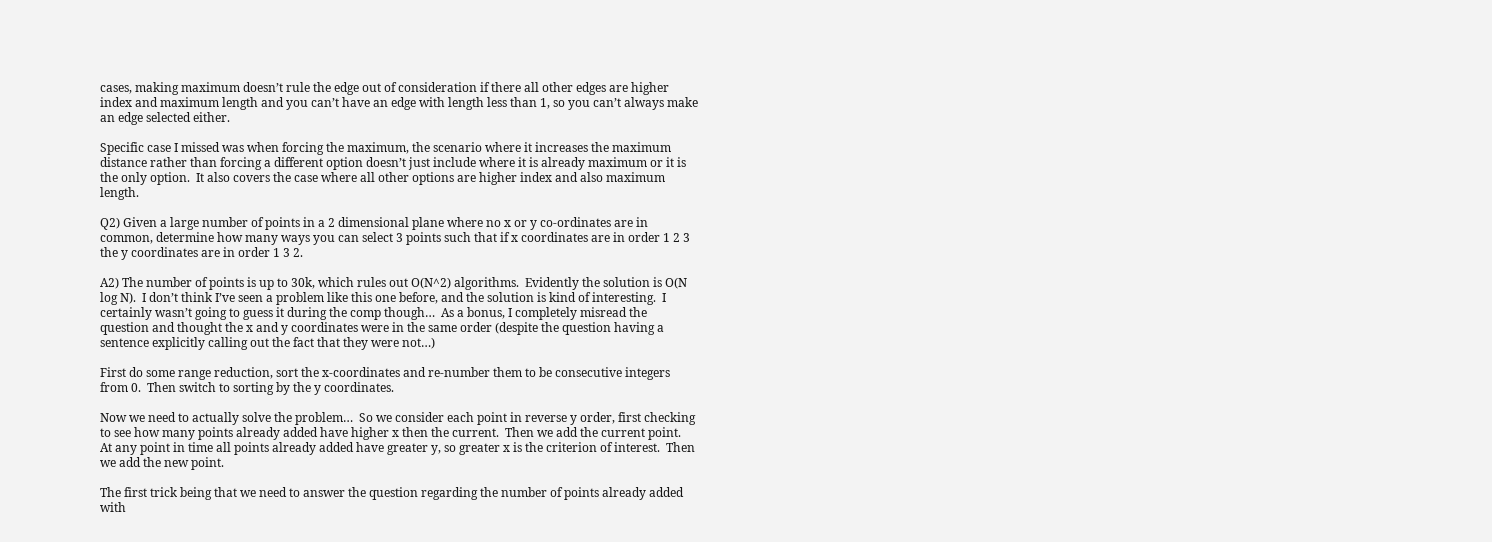cases, making maximum doesn’t rule the edge out of consideration if there all other edges are higher index and maximum length and you can’t have an edge with length less than 1, so you can’t always make an edge selected either.

Specific case I missed was when forcing the maximum, the scenario where it increases the maximum distance rather than forcing a different option doesn’t just include where it is already maximum or it is the only option.  It also covers the case where all other options are higher index and also maximum length.

Q2) Given a large number of points in a 2 dimensional plane where no x or y co-ordinates are in common, determine how many ways you can select 3 points such that if x coordinates are in order 1 2 3 the y coordinates are in order 1 3 2.

A2) The number of points is up to 30k, which rules out O(N^2) algorithms.  Evidently the solution is O(N log N).  I don’t think I’ve seen a problem like this one before, and the solution is kind of interesting.  I certainly wasn’t going to guess it during the comp though…  As a bonus, I completely misread the question and thought the x and y coordinates were in the same order (despite the question having a sentence explicitly calling out the fact that they were not…)

First do some range reduction, sort the x-coordinates and re-number them to be consecutive integers from 0.  Then switch to sorting by the y coordinates.

Now we need to actually solve the problem…  So we consider each point in reverse y order, first checking to see how many points already added have higher x then the current.  Then we add the current point.  At any point in time all points already added have greater y, so greater x is the criterion of interest.  Then we add the new point.

The first trick being that we need to answer the question regarding the number of points already added with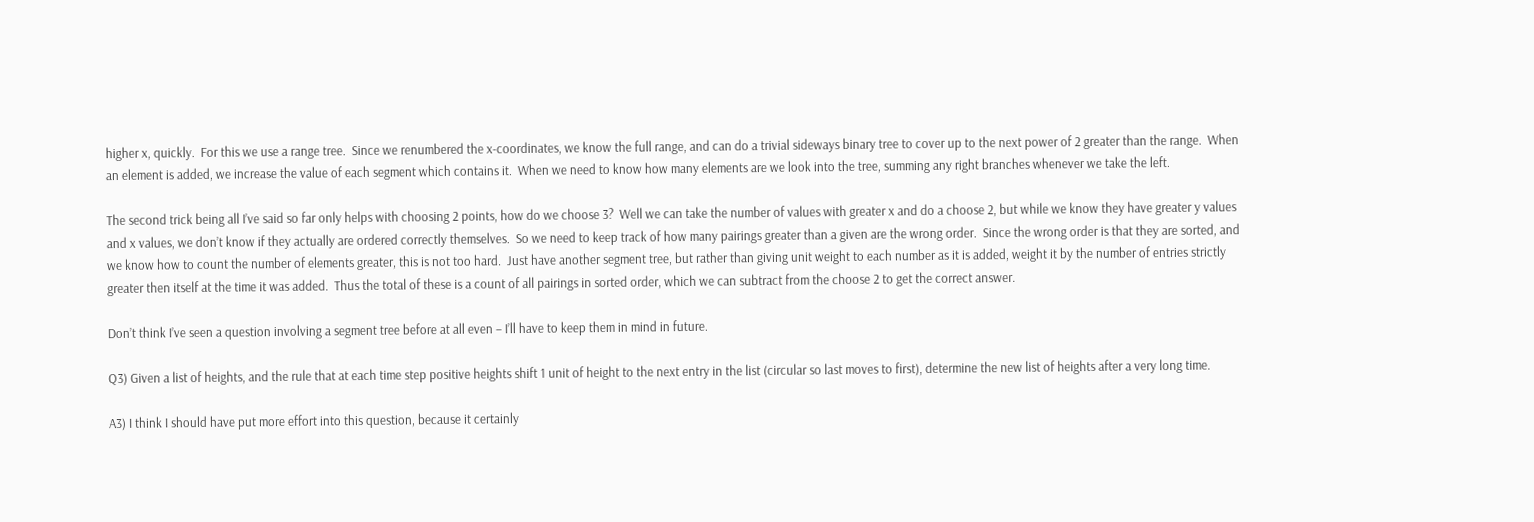higher x, quickly.  For this we use a range tree.  Since we renumbered the x-coordinates, we know the full range, and can do a trivial sideways binary tree to cover up to the next power of 2 greater than the range.  When an element is added, we increase the value of each segment which contains it.  When we need to know how many elements are we look into the tree, summing any right branches whenever we take the left.

The second trick being all I’ve said so far only helps with choosing 2 points, how do we choose 3?  Well we can take the number of values with greater x and do a choose 2, but while we know they have greater y values and x values, we don’t know if they actually are ordered correctly themselves.  So we need to keep track of how many pairings greater than a given are the wrong order.  Since the wrong order is that they are sorted, and we know how to count the number of elements greater, this is not too hard.  Just have another segment tree, but rather than giving unit weight to each number as it is added, weight it by the number of entries strictly greater then itself at the time it was added.  Thus the total of these is a count of all pairings in sorted order, which we can subtract from the choose 2 to get the correct answer.

Don’t think I’ve seen a question involving a segment tree before at all even – I’ll have to keep them in mind in future.

Q3) Given a list of heights, and the rule that at each time step positive heights shift 1 unit of height to the next entry in the list (circular so last moves to first), determine the new list of heights after a very long time.

A3) I think I should have put more effort into this question, because it certainly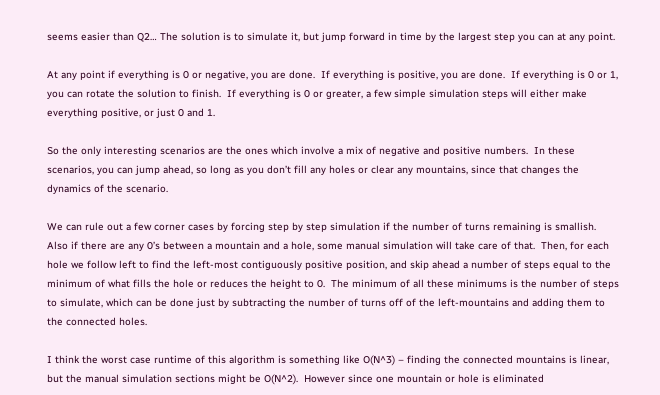seems easier than Q2… The solution is to simulate it, but jump forward in time by the largest step you can at any point.

At any point if everything is 0 or negative, you are done.  If everything is positive, you are done.  If everything is 0 or 1, you can rotate the solution to finish.  If everything is 0 or greater, a few simple simulation steps will either make everything positive, or just 0 and 1.

So the only interesting scenarios are the ones which involve a mix of negative and positive numbers.  In these scenarios, you can jump ahead, so long as you don’t fill any holes or clear any mountains, since that changes the dynamics of the scenario.

We can rule out a few corner cases by forcing step by step simulation if the number of turns remaining is smallish.  Also if there are any 0’s between a mountain and a hole, some manual simulation will take care of that.  Then, for each hole we follow left to find the left-most contiguously positive position, and skip ahead a number of steps equal to the minimum of what fills the hole or reduces the height to 0.  The minimum of all these minimums is the number of steps to simulate, which can be done just by subtracting the number of turns off of the left-mountains and adding them to the connected holes.

I think the worst case runtime of this algorithm is something like O(N^3) – finding the connected mountains is linear, but the manual simulation sections might be O(N^2).  However since one mountain or hole is eliminated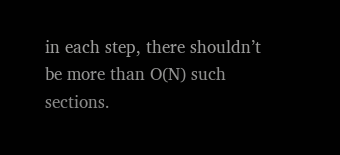in each step, there shouldn’t be more than O(N) such sections.